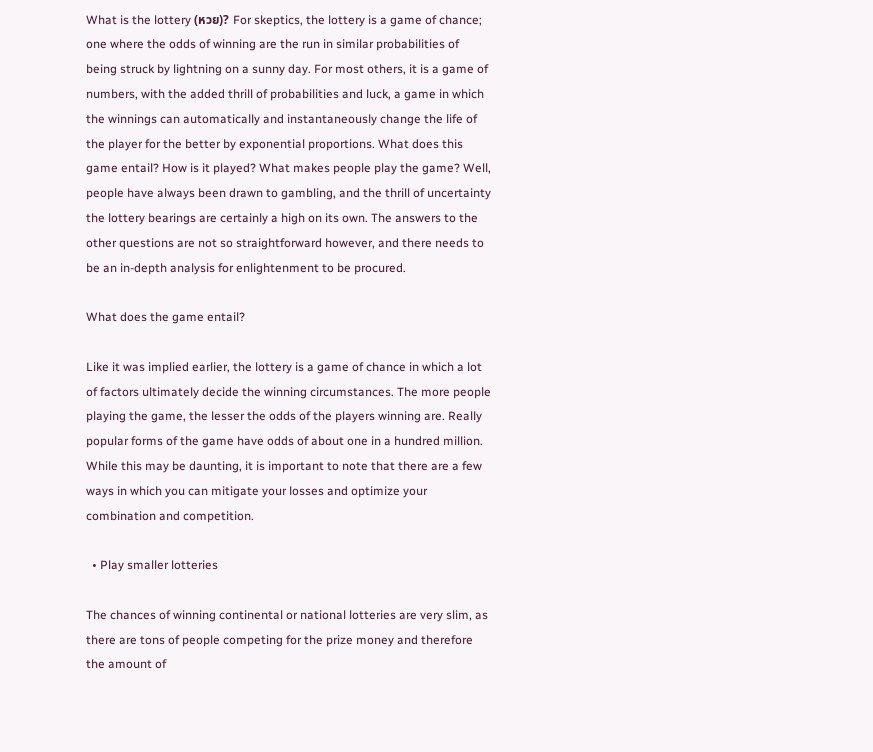What is the lottery (หวย)? For skeptics, the lottery is a game of chance; one where the odds of winning are the run in similar probabilities of being struck by lightning on a sunny day. For most others, it is a game of numbers, with the added thrill of probabilities and luck, a game in which the winnings can automatically and instantaneously change the life of the player for the better by exponential proportions. What does this game entail? How is it played? What makes people play the game? Well, people have always been drawn to gambling, and the thrill of uncertainty the lottery bearings are certainly a high on its own. The answers to the other questions are not so straightforward however, and there needs to be an in-depth analysis for enlightenment to be procured.

What does the game entail?

Like it was implied earlier, the lottery is a game of chance in which a lot of factors ultimately decide the winning circumstances. The more people playing the game, the lesser the odds of the players winning are. Really popular forms of the game have odds of about one in a hundred million. While this may be daunting, it is important to note that there are a few ways in which you can mitigate your losses and optimize your combination and competition.

  • Play smaller lotteries

The chances of winning continental or national lotteries are very slim, as there are tons of people competing for the prize money and therefore the amount of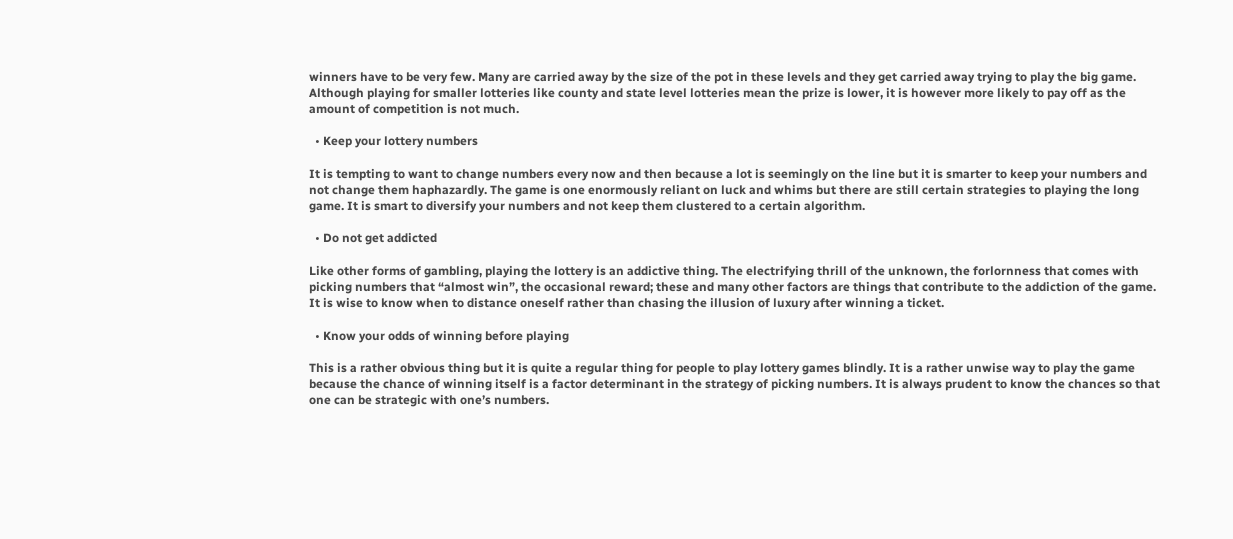winners have to be very few. Many are carried away by the size of the pot in these levels and they get carried away trying to play the big game. Although playing for smaller lotteries like county and state level lotteries mean the prize is lower, it is however more likely to pay off as the amount of competition is not much.

  • Keep your lottery numbers

It is tempting to want to change numbers every now and then because a lot is seemingly on the line but it is smarter to keep your numbers and not change them haphazardly. The game is one enormously reliant on luck and whims but there are still certain strategies to playing the long game. It is smart to diversify your numbers and not keep them clustered to a certain algorithm.

  • Do not get addicted

Like other forms of gambling, playing the lottery is an addictive thing. The electrifying thrill of the unknown, the forlornness that comes with picking numbers that “almost win”, the occasional reward; these and many other factors are things that contribute to the addiction of the game. It is wise to know when to distance oneself rather than chasing the illusion of luxury after winning a ticket.

  • Know your odds of winning before playing

This is a rather obvious thing but it is quite a regular thing for people to play lottery games blindly. It is a rather unwise way to play the game because the chance of winning itself is a factor determinant in the strategy of picking numbers. It is always prudent to know the chances so that one can be strategic with one’s numbers.